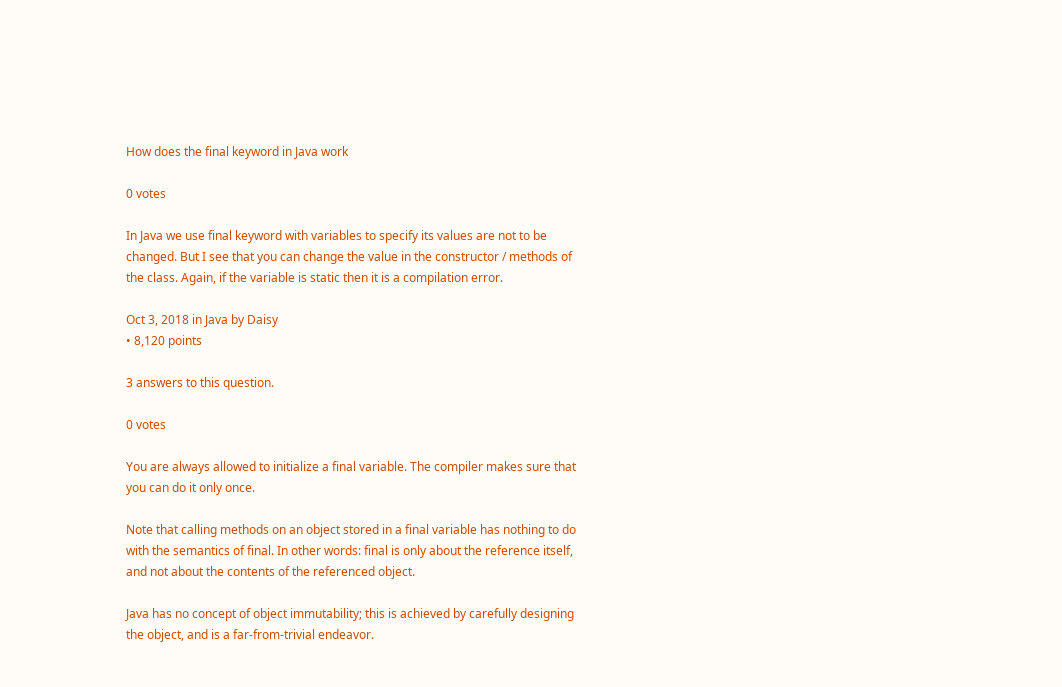How does the final keyword in Java work

0 votes

In Java we use final keyword with variables to specify its values are not to be changed. But I see that you can change the value in the constructor / methods of the class. Again, if the variable is static then it is a compilation error.

Oct 3, 2018 in Java by Daisy
• 8,120 points

3 answers to this question.

0 votes

You are always allowed to initialize a final variable. The compiler makes sure that you can do it only once.

Note that calling methods on an object stored in a final variable has nothing to do with the semantics of final. In other words: final is only about the reference itself, and not about the contents of the referenced object.

Java has no concept of object immutability; this is achieved by carefully designing the object, and is a far-from-trivial endeavor.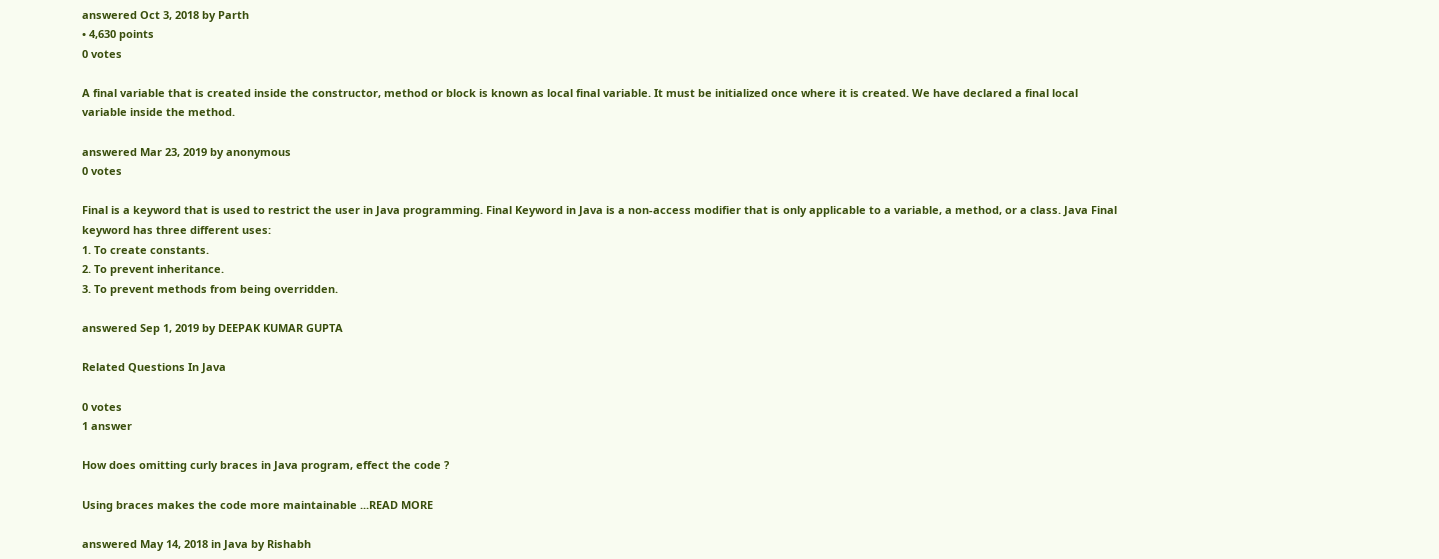answered Oct 3, 2018 by Parth
• 4,630 points
0 votes

A final variable that is created inside the constructor, method or block is known as local final variable. It must be initialized once where it is created. We have declared a final local variable inside the method.

answered Mar 23, 2019 by anonymous
0 votes

Final is a keyword that is used to restrict the user in Java programming. Final Keyword in Java is a non-access modifier that is only applicable to a variable, a method, or a class. Java Final keyword has three different uses:
1. To create constants.
2. To prevent inheritance.
3. To prevent methods from being overridden.

answered Sep 1, 2019 by DEEPAK KUMAR GUPTA

Related Questions In Java

0 votes
1 answer

How does omitting curly braces in Java program, effect the code ?

Using braces makes the code more maintainable ...READ MORE

answered May 14, 2018 in Java by Rishabh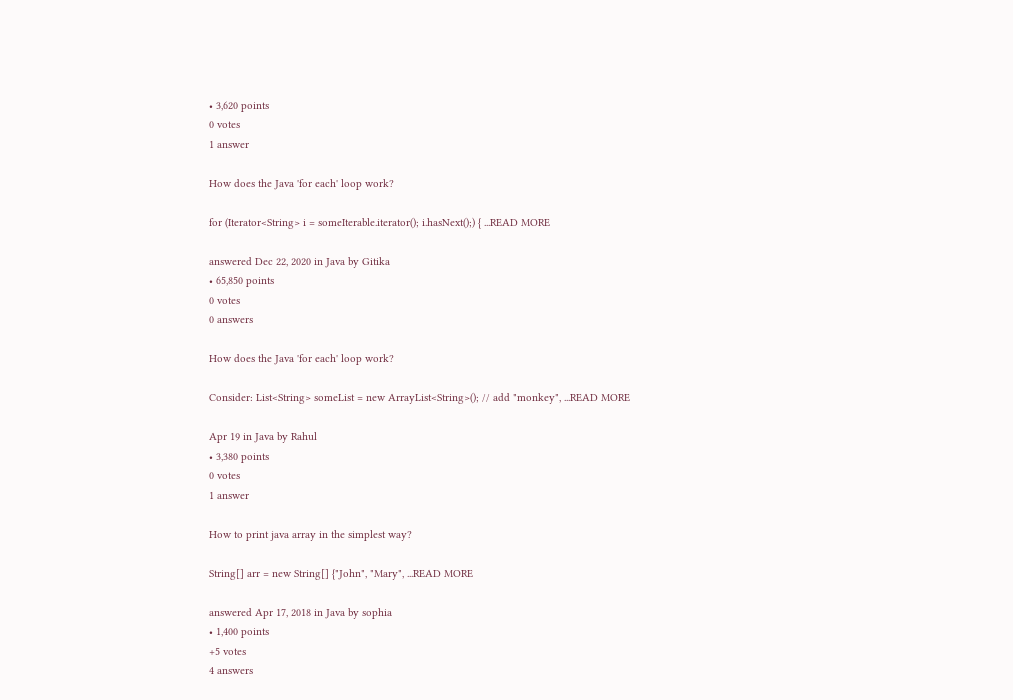• 3,620 points
0 votes
1 answer

How does the Java 'for each' loop work?

for (Iterator<String> i = someIterable.iterator(); i.hasNext();) { ...READ MORE

answered Dec 22, 2020 in Java by Gitika
• 65,850 points
0 votes
0 answers

How does the Java 'for each' loop work?

Consider: List<String> someList = new ArrayList<String>(); // add "monkey", ...READ MORE

Apr 19 in Java by Rahul
• 3,380 points
0 votes
1 answer

How to print java array in the simplest way?

String[] arr = new String[] {"John", "Mary", ...READ MORE

answered Apr 17, 2018 in Java by sophia
• 1,400 points
+5 votes
4 answers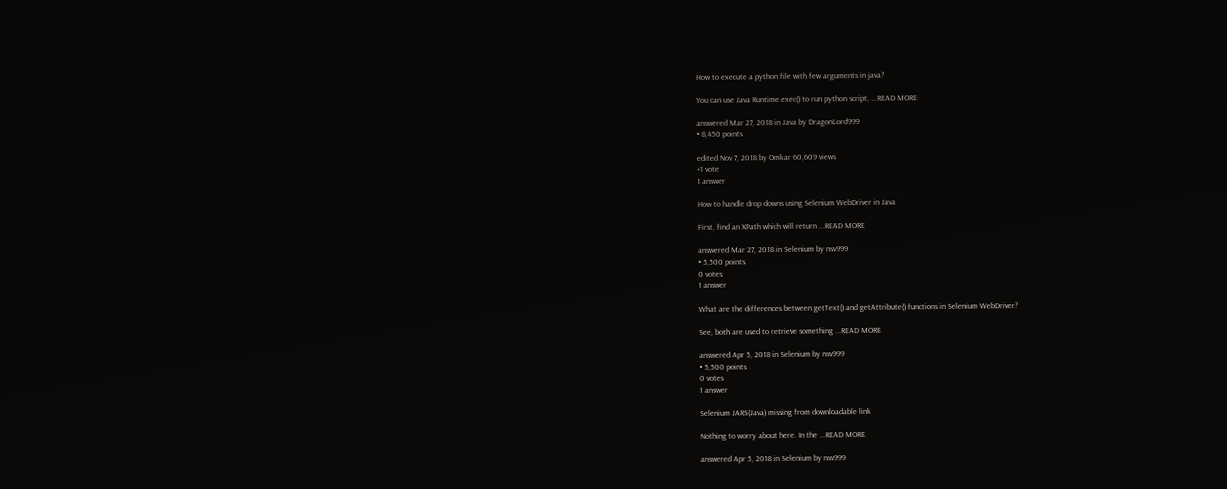How to execute a python file with few arguments in java?

You can use Java Runtime.exec() to run python script, ...READ MORE

answered Mar 27, 2018 in Java by DragonLord999
• 8,450 points

edited Nov 7, 2018 by Omkar 60,609 views
+1 vote
1 answer

How to handle drop downs using Selenium WebDriver in Java

First, find an XPath which will return ...READ MORE

answered Mar 27, 2018 in Selenium by nsv999
• 5,500 points
0 votes
1 answer

What are the differences between getText() and getAttribute() functions in Selenium WebDriver?

See, both are used to retrieve something ...READ MORE

answered Apr 5, 2018 in Selenium by nsv999
• 5,500 points
0 votes
1 answer

Selenium JARS(Java) missing from downloadable link

Nothing to worry about here. In the ...READ MORE

answered Apr 5, 2018 in Selenium by nsv999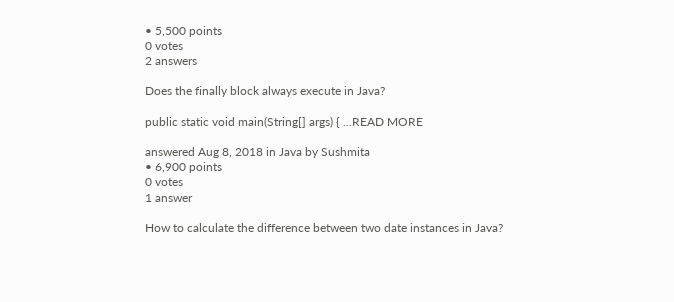• 5,500 points
0 votes
2 answers

Does the finally block always execute in Java?

public static void main(String[] args) { ...READ MORE

answered Aug 8, 2018 in Java by Sushmita
• 6,900 points
0 votes
1 answer

How to calculate the difference between two date instances in Java?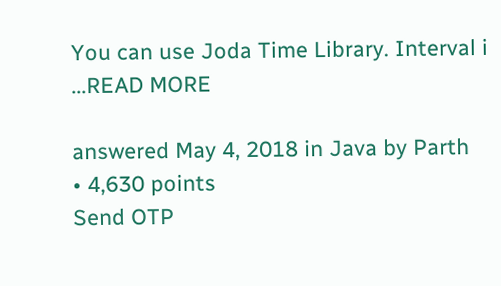You can use Joda Time Library. Interval i ...READ MORE

answered May 4, 2018 in Java by Parth
• 4,630 points
Send OTP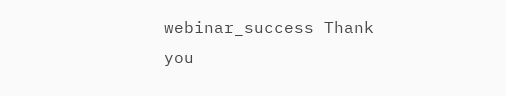webinar_success Thank you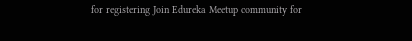for registering Join Edureka Meetup community for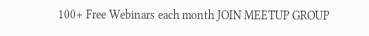100+ Free Webinars each month JOIN MEETUP GROUP